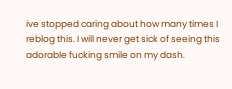ive stopped caring about how many times I reblog this. I will never get sick of seeing this adorable fucking smile on my dash.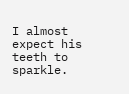I almost expect his teeth to sparkle.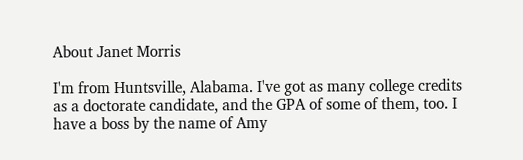About Janet Morris

I'm from Huntsville, Alabama. I've got as many college credits as a doctorate candidate, and the GPA of some of them, too. I have a boss by the name of Amy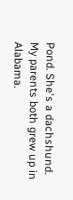Pond. She's a dachshund. My parents both grew up in Alabama.